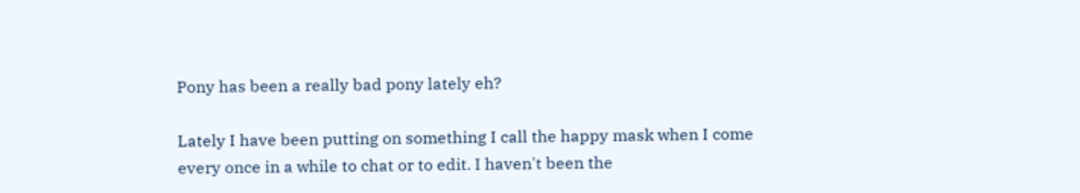Pony has been a really bad pony lately eh?

Lately I have been putting on something I call the happy mask when I come every once in a while to chat or to edit. I haven't been the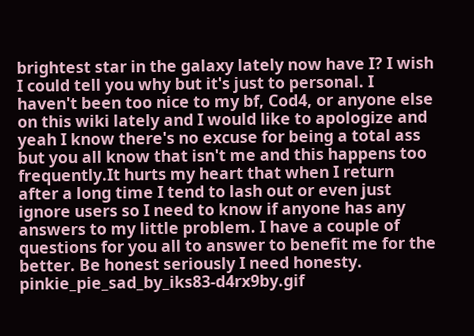brightest star in the galaxy lately now have I? I wish I could tell you why but it's just to personal. I haven't been too nice to my bf, Cod4, or anyone else on this wiki lately and I would like to apologize and yeah I know there's no excuse for being a total ass but you all know that isn't me and this happens too frequently.It hurts my heart that when I return after a long time I tend to lash out or even just ignore users so I need to know if anyone has any answers to my little problem. I have a couple of questions for you all to answer to benefit me for the better. Be honest seriously I need honesty. pinkie_pie_sad_by_iks83-d4rx9by.gif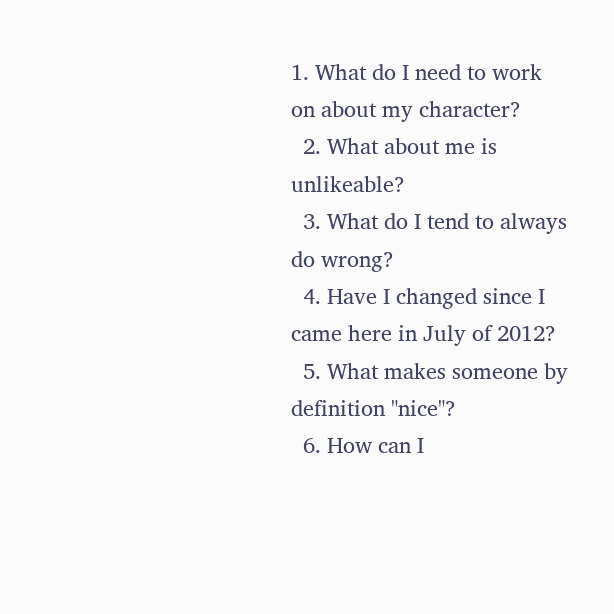1. What do I need to work on about my character?
  2. What about me is unlikeable?
  3. What do I tend to always do wrong?
  4. Have I changed since I came here in July of 2012?
  5. What makes someone by definition "nice"?
  6. How can I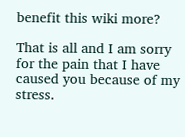benefit this wiki more?

That is all and I am sorry for the pain that I have caused you because of my stress.